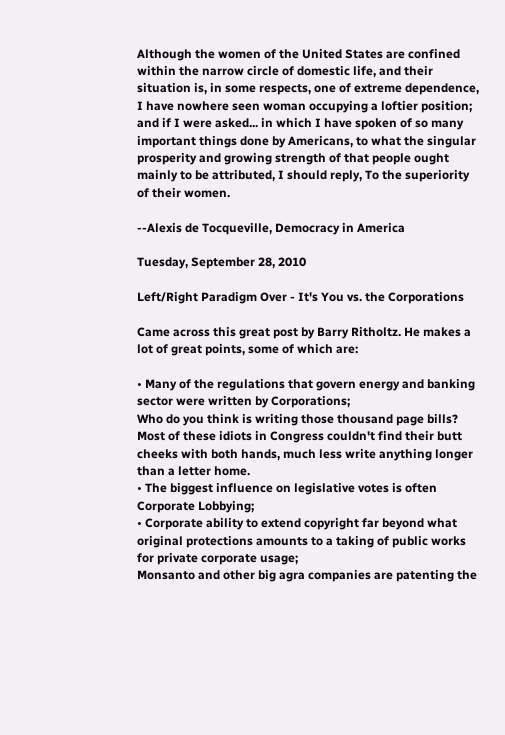Although the women of the United States are confined within the narrow circle of domestic life, and their situation is, in some respects, one of extreme dependence, I have nowhere seen woman occupying a loftier position; and if I were asked... in which I have spoken of so many important things done by Americans, to what the singular prosperity and growing strength of that people ought mainly to be attributed, I should reply, To the superiority of their women.

--Alexis de Tocqueville, Democracy in America

Tuesday, September 28, 2010

Left/Right Paradigm Over - It's You vs. the Corporations

Came across this great post by Barry Ritholtz. He makes a lot of great points, some of which are:

• Many of the regulations that govern energy and banking sector were written by Corporations;
Who do you think is writing those thousand page bills? Most of these idiots in Congress couldn't find their butt cheeks with both hands, much less write anything longer than a letter home.
• The biggest influence on legislative votes is often Corporate Lobbying;
• Corporate ability to extend copyright far beyond what original protections amounts to a taking of public works for private corporate usage;
Monsanto and other big agra companies are patenting the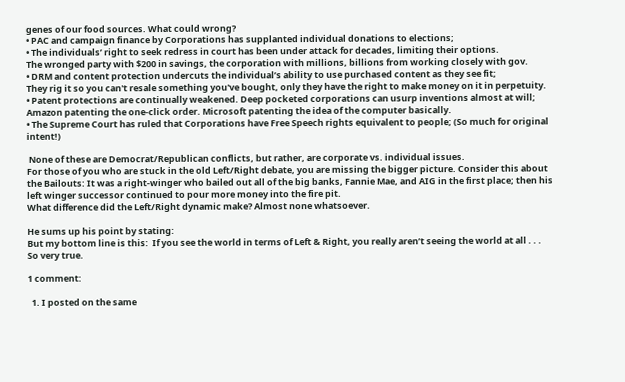genes of our food sources. What could wrong?
• PAC and campaign finance by Corporations has supplanted individual donations to elections;
• The individuals’ right to seek redress in court has been under attack for decades, limiting their options.
The wronged party with $200 in savings, the corporation with millions, billions from working closely with gov.
• DRM and content protection undercuts the individual’s ability to use purchased content as they see fit;
They rig it so you can't resale something you've bought, only they have the right to make money on it in perpetuity.
• Patent protections are continually weakened. Deep pocketed corporations can usurp inventions almost at will;
Amazon patenting the one-click order. Microsoft patenting the idea of the computer basically.
• The Supreme Court has ruled that Corporations have Free Speech rights equivalent to people; (So much for original intent!)

 None of these are Democrat/Republican conflicts, but rather, are corporate vs. individual issues.
For those of you who are stuck in the old Left/Right debate, you are missing the bigger picture. Consider this about the Bailouts: It was a right-winger who bailed out all of the big banks, Fannie Mae, and AIG in the first place; then his left winger successor continued to pour more money into the fire pit.
What difference did the Left/Right dynamic make? Almost none whatsoever.

He sums up his point by stating:
But my bottom line is this:  If you see the world in terms of Left & Right, you really aren’t seeing the world at all . . .
So very true.

1 comment:

  1. I posted on the same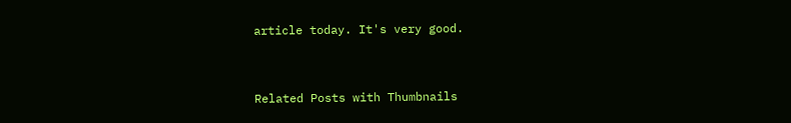article today. It's very good.


Related Posts with Thumbnails